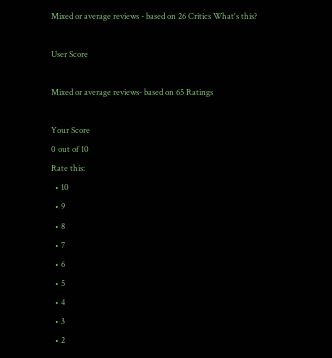Mixed or average reviews - based on 26 Critics What's this?

User Score

Mixed or average reviews- based on 65 Ratings

Your Score
0 out of 10
Rate this:
  • 10
  • 9
  • 8
  • 7
  • 6
  • 5
  • 4
  • 3
  • 2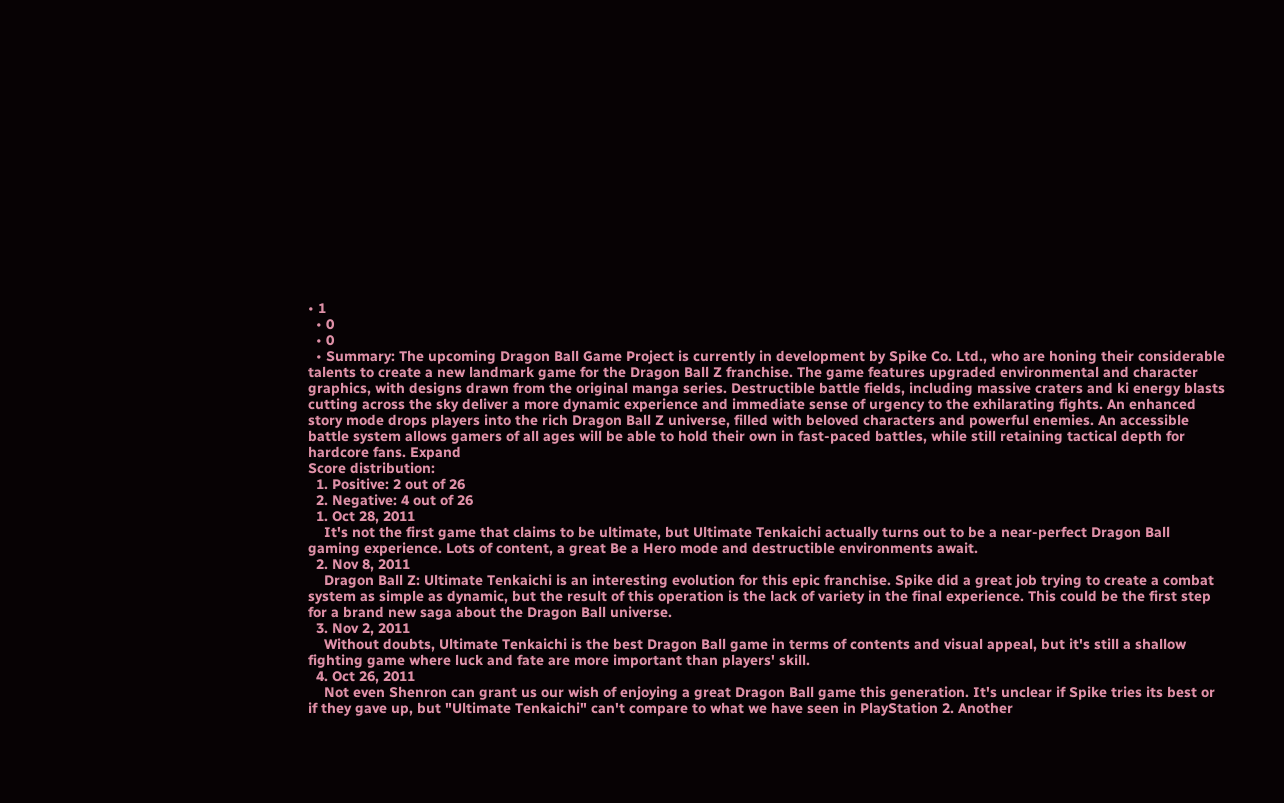• 1
  • 0
  • 0
  • Summary: The upcoming Dragon Ball Game Project is currently in development by Spike Co. Ltd., who are honing their considerable talents to create a new landmark game for the Dragon Ball Z franchise. The game features upgraded environmental and character graphics, with designs drawn from the original manga series. Destructible battle fields, including massive craters and ki energy blasts cutting across the sky deliver a more dynamic experience and immediate sense of urgency to the exhilarating fights. An enhanced story mode drops players into the rich Dragon Ball Z universe, filled with beloved characters and powerful enemies. An accessible battle system allows gamers of all ages will be able to hold their own in fast-paced battles, while still retaining tactical depth for hardcore fans. Expand
Score distribution:
  1. Positive: 2 out of 26
  2. Negative: 4 out of 26
  1. Oct 28, 2011
    It's not the first game that claims to be ultimate, but Ultimate Tenkaichi actually turns out to be a near-perfect Dragon Ball gaming experience. Lots of content, a great Be a Hero mode and destructible environments await.
  2. Nov 8, 2011
    Dragon Ball Z: Ultimate Tenkaichi is an interesting evolution for this epic franchise. Spike did a great job trying to create a combat system as simple as dynamic, but the result of this operation is the lack of variety in the final experience. This could be the first step for a brand new saga about the Dragon Ball universe.
  3. Nov 2, 2011
    Without doubts, Ultimate Tenkaichi is the best Dragon Ball game in terms of contents and visual appeal, but it's still a shallow fighting game where luck and fate are more important than players' skill.
  4. Oct 26, 2011
    Not even Shenron can grant us our wish of enjoying a great Dragon Ball game this generation. It's unclear if Spike tries its best or if they gave up, but "Ultimate Tenkaichi" can't compare to what we have seen in PlayStation 2. Another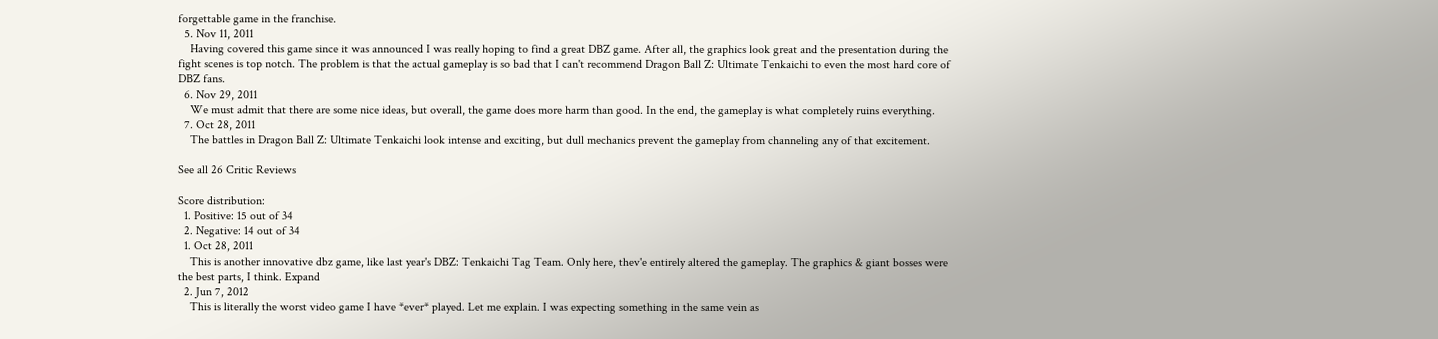forgettable game in the franchise.
  5. Nov 11, 2011
    Having covered this game since it was announced I was really hoping to find a great DBZ game. After all, the graphics look great and the presentation during the fight scenes is top notch. The problem is that the actual gameplay is so bad that I can't recommend Dragon Ball Z: Ultimate Tenkaichi to even the most hard core of DBZ fans.
  6. Nov 29, 2011
    We must admit that there are some nice ideas, but overall, the game does more harm than good. In the end, the gameplay is what completely ruins everything.
  7. Oct 28, 2011
    The battles in Dragon Ball Z: Ultimate Tenkaichi look intense and exciting, but dull mechanics prevent the gameplay from channeling any of that excitement.

See all 26 Critic Reviews

Score distribution:
  1. Positive: 15 out of 34
  2. Negative: 14 out of 34
  1. Oct 28, 2011
    This is another innovative dbz game, like last year's DBZ: Tenkaichi Tag Team. Only here, thev'e entirely altered the gameplay. The graphics & giant bosses were the best parts, I think. Expand
  2. Jun 7, 2012
    This is literally the worst video game I have *ever* played. Let me explain. I was expecting something in the same vein as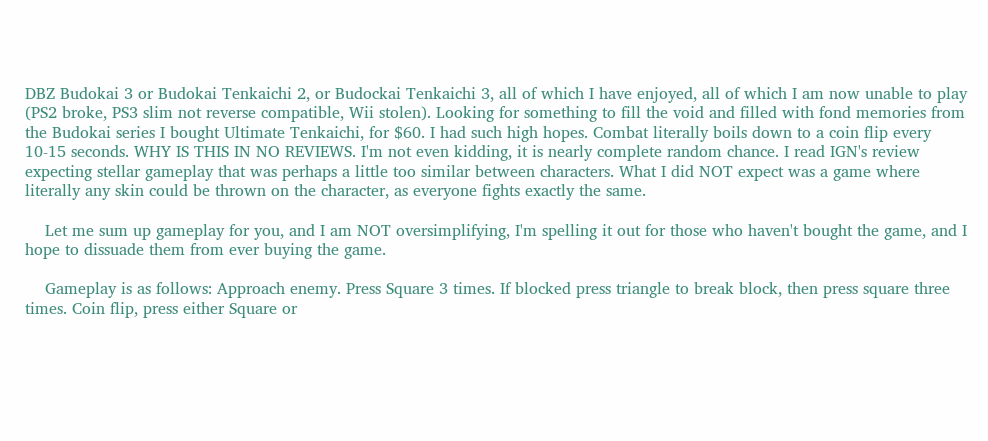DBZ Budokai 3 or Budokai Tenkaichi 2, or Budockai Tenkaichi 3, all of which I have enjoyed, all of which I am now unable to play (PS2 broke, PS3 slim not reverse compatible, Wii stolen). Looking for something to fill the void and filled with fond memories from the Budokai series I bought Ultimate Tenkaichi, for $60. I had such high hopes. Combat literally boils down to a coin flip every 10-15 seconds. WHY IS THIS IN NO REVIEWS. I'm not even kidding, it is nearly complete random chance. I read IGN's review expecting stellar gameplay that was perhaps a little too similar between characters. What I did NOT expect was a game where literally any skin could be thrown on the character, as everyone fights exactly the same.

    Let me sum up gameplay for you, and I am NOT oversimplifying, I'm spelling it out for those who haven't bought the game, and I hope to dissuade them from ever buying the game.

    Gameplay is as follows: Approach enemy. Press Square 3 times. If blocked press triangle to break block, then press square three times. Coin flip, press either Square or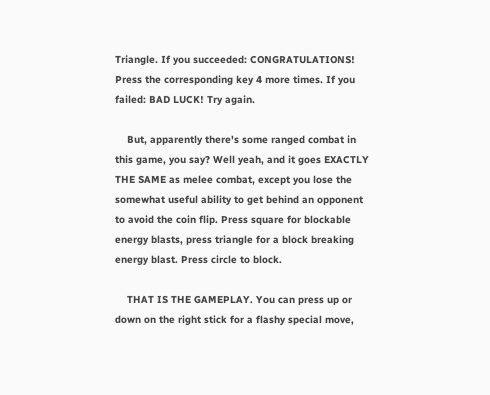Triangle. If you succeeded: CONGRATULATIONS! Press the corresponding key 4 more times. If you failed: BAD LUCK! Try again.

    But, apparently there's some ranged combat in this game, you say? Well yeah, and it goes EXACTLY THE SAME as melee combat, except you lose the somewhat useful ability to get behind an opponent to avoid the coin flip. Press square for blockable energy blasts, press triangle for a block breaking energy blast. Press circle to block.

    THAT IS THE GAMEPLAY. You can press up or down on the right stick for a flashy special move,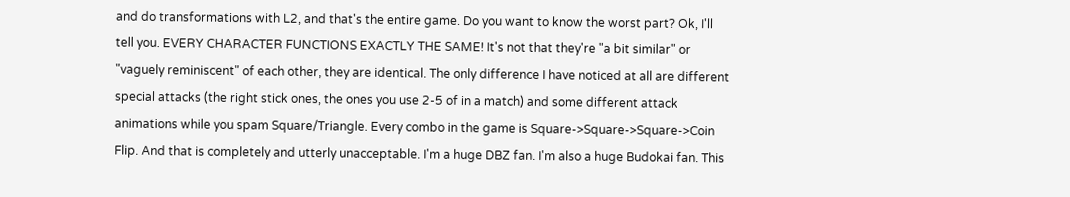and do transformations with L2, and that's the entire game. Do you want to know the worst part? Ok, I'll tell you. EVERY CHARACTER FUNCTIONS EXACTLY THE SAME! It's not that they're "a bit similar" or "vaguely reminiscent" of each other, they are identical. The only difference I have noticed at all are different special attacks (the right stick ones, the ones you use 2-5 of in a match) and some different attack animations while you spam Square/Triangle. Every combo in the game is Square->Square->Square->Coin Flip. And that is completely and utterly unacceptable. I'm a huge DBZ fan. I'm also a huge Budokai fan. This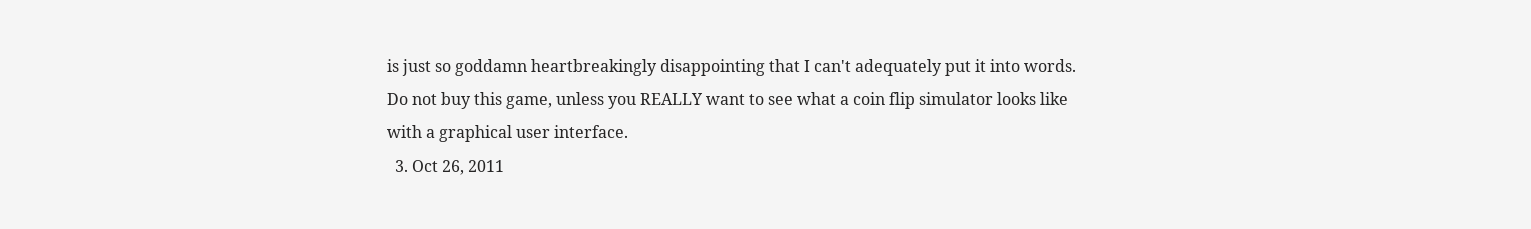is just so goddamn heartbreakingly disappointing that I can't adequately put it into words. Do not buy this game, unless you REALLY want to see what a coin flip simulator looks like with a graphical user interface.
  3. Oct 26, 2011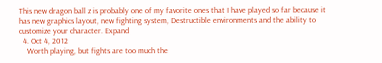This new dragon ball z is probably one of my favorite ones that I have played so far because it has new graphics layout, new fighting system, Destructible environments and the ability to customize your character. Expand
  4. Oct 4, 2012
    Worth playing, but fights are too much the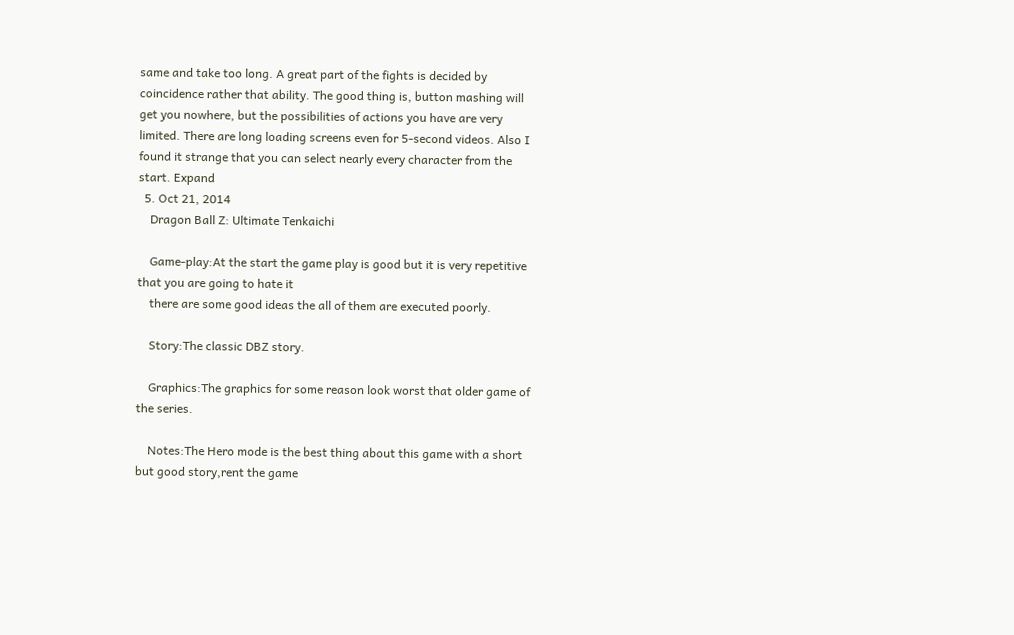same and take too long. A great part of the fights is decided by coincidence rather that ability. The good thing is, button mashing will get you nowhere, but the possibilities of actions you have are very limited. There are long loading screens even for 5-second videos. Also I found it strange that you can select nearly every character from the start. Expand
  5. Oct 21, 2014
    Dragon Ball Z: Ultimate Tenkaichi

    Game-play:At the start the game play is good but it is very repetitive that you are going to hate it
    there are some good ideas the all of them are executed poorly.

    Story:The classic DBZ story.

    Graphics:The graphics for some reason look worst that older game of the series.

    Notes:The Hero mode is the best thing about this game with a short but good story,rent the game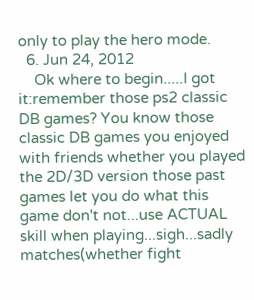only to play the hero mode.
  6. Jun 24, 2012
    Ok where to begin.....I got it:remember those ps2 classic DB games? You know those classic DB games you enjoyed with friends whether you played the 2D/3D version those past games let you do what this game don't not...use ACTUAL skill when playing...sigh...sadly matches(whether fight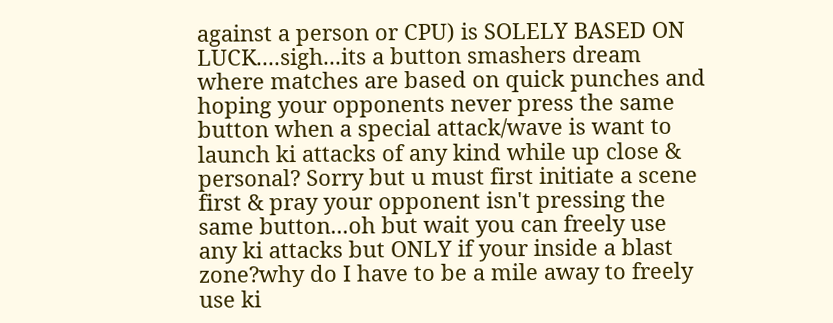against a person or CPU) is SOLELY BASED ON LUCK....sigh...its a button smashers dream where matches are based on quick punches and hoping your opponents never press the same button when a special attack/wave is want to launch ki attacks of any kind while up close & personal? Sorry but u must first initiate a scene first & pray your opponent isn't pressing the same button...oh but wait you can freely use any ki attacks but ONLY if your inside a blast zone?why do I have to be a mile away to freely use ki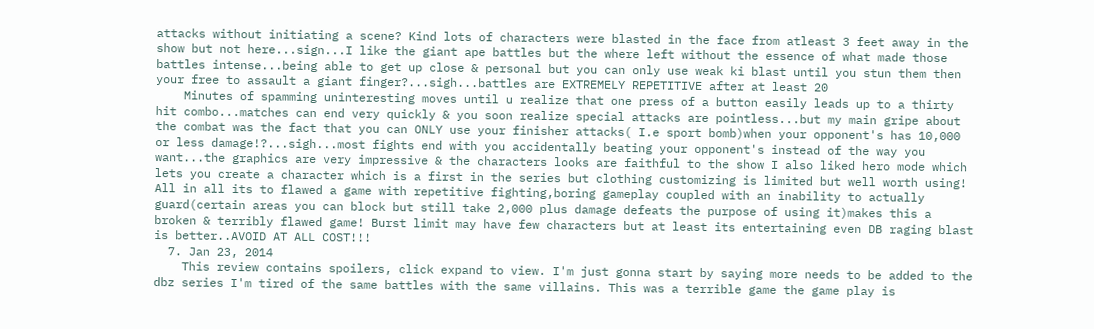attacks without initiating a scene? Kind lots of characters were blasted in the face from atleast 3 feet away in the show but not here...sign...I like the giant ape battles but the where left without the essence of what made those battles intense...being able to get up close & personal but you can only use weak ki blast until you stun them then your free to assault a giant finger?...sigh...battles are EXTREMELY REPETITIVE after at least 20
    Minutes of spamming uninteresting moves until u realize that one press of a button easily leads up to a thirty hit combo...matches can end very quickly & you soon realize special attacks are pointless...but my main gripe about the combat was the fact that you can ONLY use your finisher attacks( I.e sport bomb)when your opponent's has 10,000 or less damage!?...sigh...most fights end with you accidentally beating your opponent's instead of the way you want...the graphics are very impressive & the characters looks are faithful to the show I also liked hero mode which lets you create a character which is a first in the series but clothing customizing is limited but well worth using! All in all its to flawed a game with repetitive fighting,boring gameplay coupled with an inability to actually guard(certain areas you can block but still take 2,000 plus damage defeats the purpose of using it)makes this a broken & terribly flawed game! Burst limit may have few characters but at least its entertaining even DB raging blast is better..AVOID AT ALL COST!!!
  7. Jan 23, 2014
    This review contains spoilers, click expand to view. I'm just gonna start by saying more needs to be added to the dbz series I'm tired of the same battles with the same villains. This was a terrible game the game play is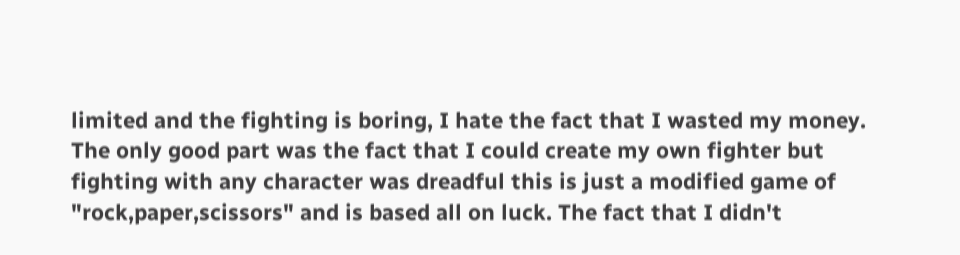limited and the fighting is boring, I hate the fact that I wasted my money. The only good part was the fact that I could create my own fighter but fighting with any character was dreadful this is just a modified game of "rock,paper,scissors" and is based all on luck. The fact that I didn't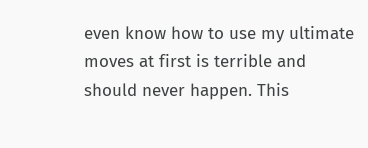even know how to use my ultimate moves at first is terrible and should never happen. This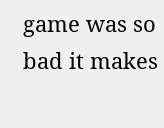game was so bad it makes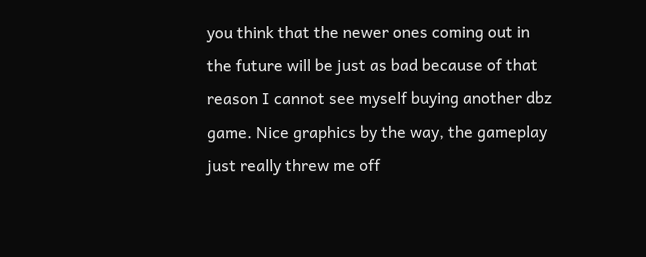you think that the newer ones coming out in the future will be just as bad because of that reason I cannot see myself buying another dbz game. Nice graphics by the way, the gameplay just really threw me off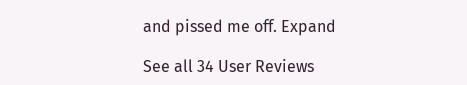and pissed me off. Expand

See all 34 User Reviews